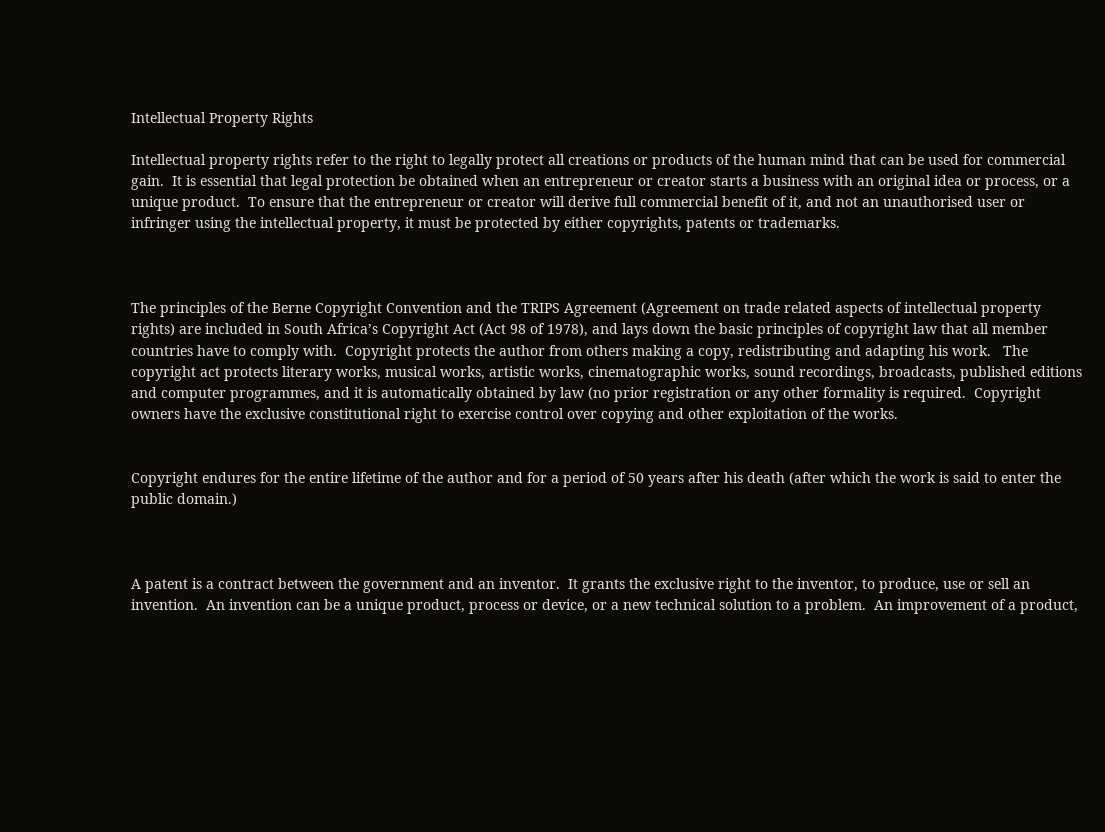Intellectual Property Rights

Intellectual property rights refer to the right to legally protect all creations or products of the human mind that can be used for commercial gain.  It is essential that legal protection be obtained when an entrepreneur or creator starts a business with an original idea or process, or a unique product.  To ensure that the entrepreneur or creator will derive full commercial benefit of it, and not an unauthorised user or infringer using the intellectual property, it must be protected by either copyrights, patents or trademarks.



The principles of the Berne Copyright Convention and the TRIPS Agreement (Agreement on trade related aspects of intellectual property rights) are included in South Africa’s Copyright Act (Act 98 of 1978), and lays down the basic principles of copyright law that all member countries have to comply with.  Copyright protects the author from others making a copy, redistributing and adapting his work.   The copyright act protects literary works, musical works, artistic works, cinematographic works, sound recordings, broadcasts, published editions and computer programmes, and it is automatically obtained by law (no prior registration or any other formality is required.  Copyright owners have the exclusive constitutional right to exercise control over copying and other exploitation of the works.


Copyright endures for the entire lifetime of the author and for a period of 50 years after his death (after which the work is said to enter the public domain.)



A patent is a contract between the government and an inventor.  It grants the exclusive right to the inventor, to produce, use or sell an invention.  An invention can be a unique product, process or device, or a new technical solution to a problem.  An improvement of a product,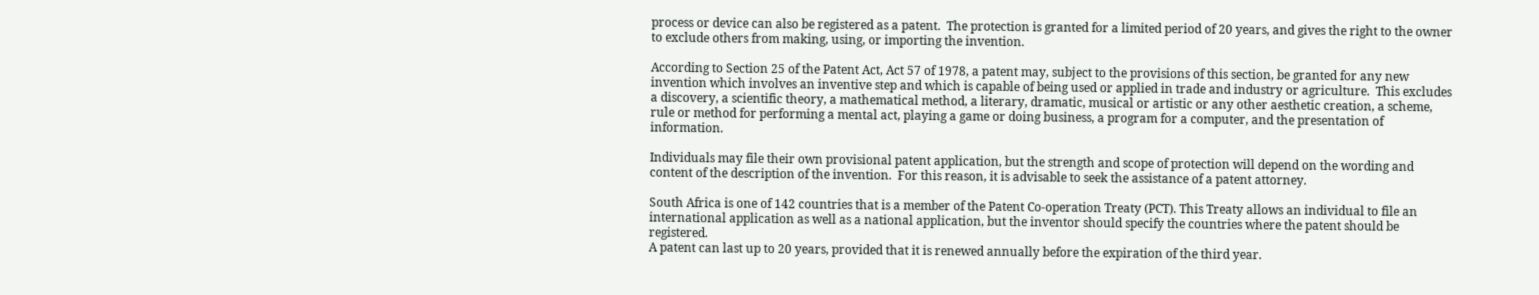process or device can also be registered as a patent.  The protection is granted for a limited period of 20 years, and gives the right to the owner to exclude others from making, using, or importing the invention.

According to Section 25 of the Patent Act, Act 57 of 1978, a patent may, subject to the provisions of this section, be granted for any new invention which involves an inventive step and which is capable of being used or applied in trade and industry or agriculture.  This excludes a discovery, a scientific theory, a mathematical method, a literary, dramatic, musical or artistic or any other aesthetic creation, a scheme, rule or method for performing a mental act, playing a game or doing business, a program for a computer, and the presentation of information.

Individuals may file their own provisional patent application, but the strength and scope of protection will depend on the wording and content of the description of the invention.  For this reason, it is advisable to seek the assistance of a patent attorney.

South Africa is one of 142 countries that is a member of the Patent Co-operation Treaty (PCT). This Treaty allows an individual to file an international application as well as a national application, but the inventor should specify the countries where the patent should be registered.
A patent can last up to 20 years, provided that it is renewed annually before the expiration of the third year.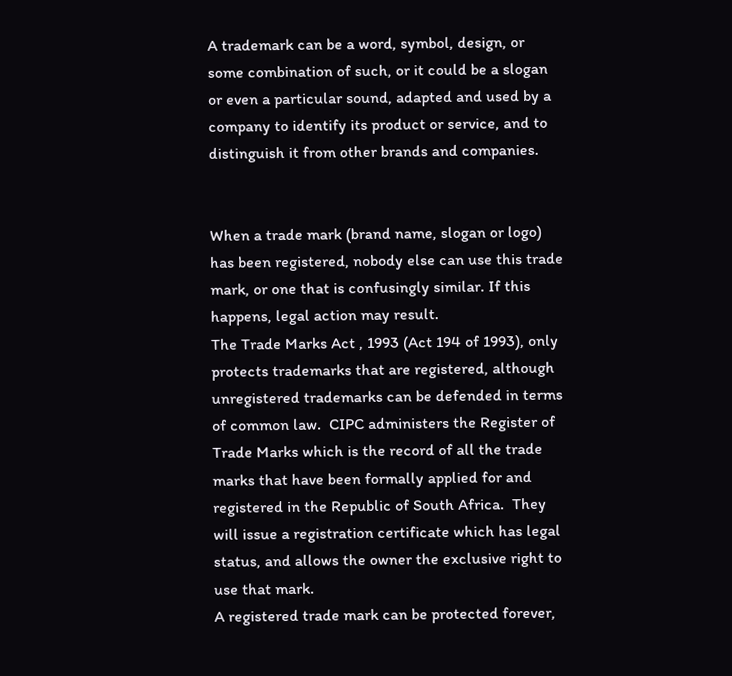A trademark can be a word, symbol, design, or some combination of such, or it could be a slogan or even a particular sound, adapted and used by a company to identify its product or service, and to distinguish it from other brands and companies.


When a trade mark (brand name, slogan or logo) has been registered, nobody else can use this trade mark, or one that is confusingly similar. If this happens, legal action may result.
The Trade Marks Act , 1993 (Act 194 of 1993), only protects trademarks that are registered, although unregistered trademarks can be defended in terms of common law.  CIPC administers the Register of Trade Marks which is the record of all the trade marks that have been formally applied for and registered in the Republic of South Africa.  They will issue a registration certificate which has legal status, and allows the owner the exclusive right to use that mark.
A registered trade mark can be protected forever,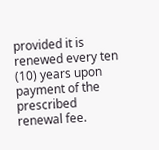provided it is renewed every ten (10) years upon payment of the prescribed renewal fee.